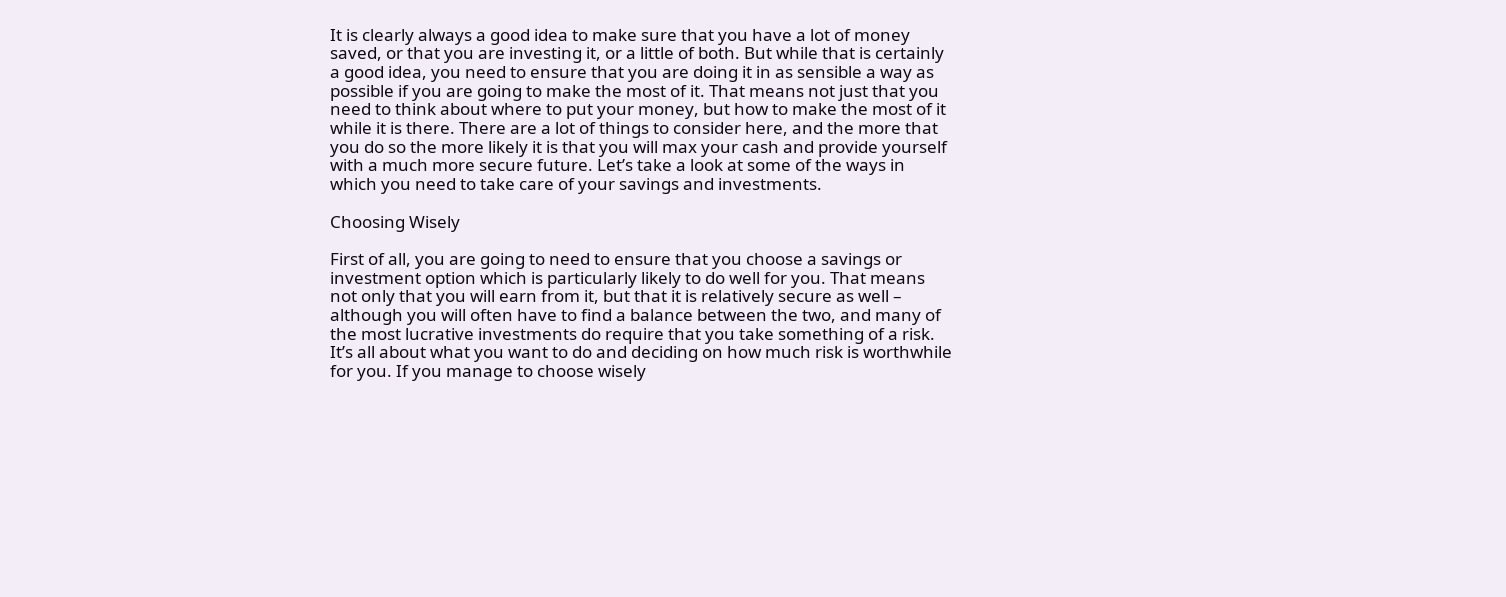It is clearly always a good idea to make sure that you have a lot of money saved, or that you are investing it, or a little of both. But while that is certainly a good idea, you need to ensure that you are doing it in as sensible a way as possible if you are going to make the most of it. That means not just that you need to think about where to put your money, but how to make the most of it while it is there. There are a lot of things to consider here, and the more that you do so the more likely it is that you will max your cash and provide yourself with a much more secure future. Let’s take a look at some of the ways in which you need to take care of your savings and investments.

Choosing Wisely

First of all, you are going to need to ensure that you choose a savings or investment option which is particularly likely to do well for you. That means not only that you will earn from it, but that it is relatively secure as well – although you will often have to find a balance between the two, and many of the most lucrative investments do require that you take something of a risk. It’s all about what you want to do and deciding on how much risk is worthwhile for you. If you manage to choose wisely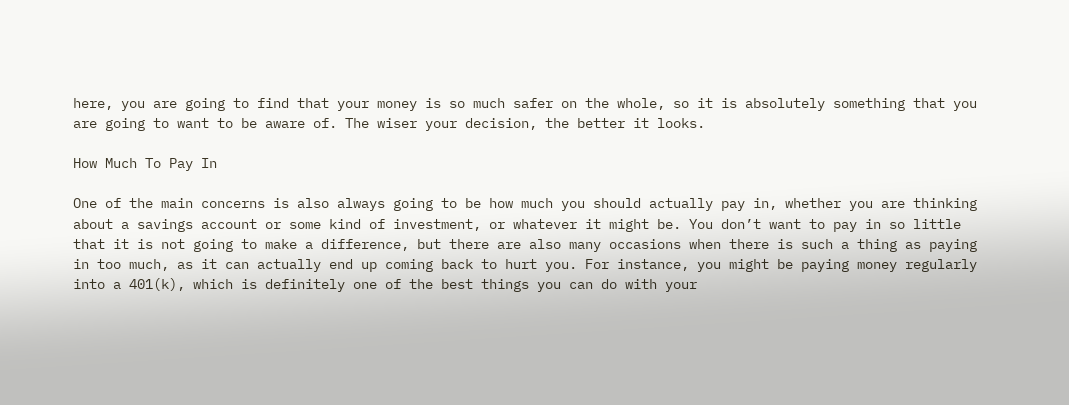here, you are going to find that your money is so much safer on the whole, so it is absolutely something that you are going to want to be aware of. The wiser your decision, the better it looks.

How Much To Pay In

One of the main concerns is also always going to be how much you should actually pay in, whether you are thinking about a savings account or some kind of investment, or whatever it might be. You don’t want to pay in so little that it is not going to make a difference, but there are also many occasions when there is such a thing as paying in too much, as it can actually end up coming back to hurt you. For instance, you might be paying money regularly into a 401(k), which is definitely one of the best things you can do with your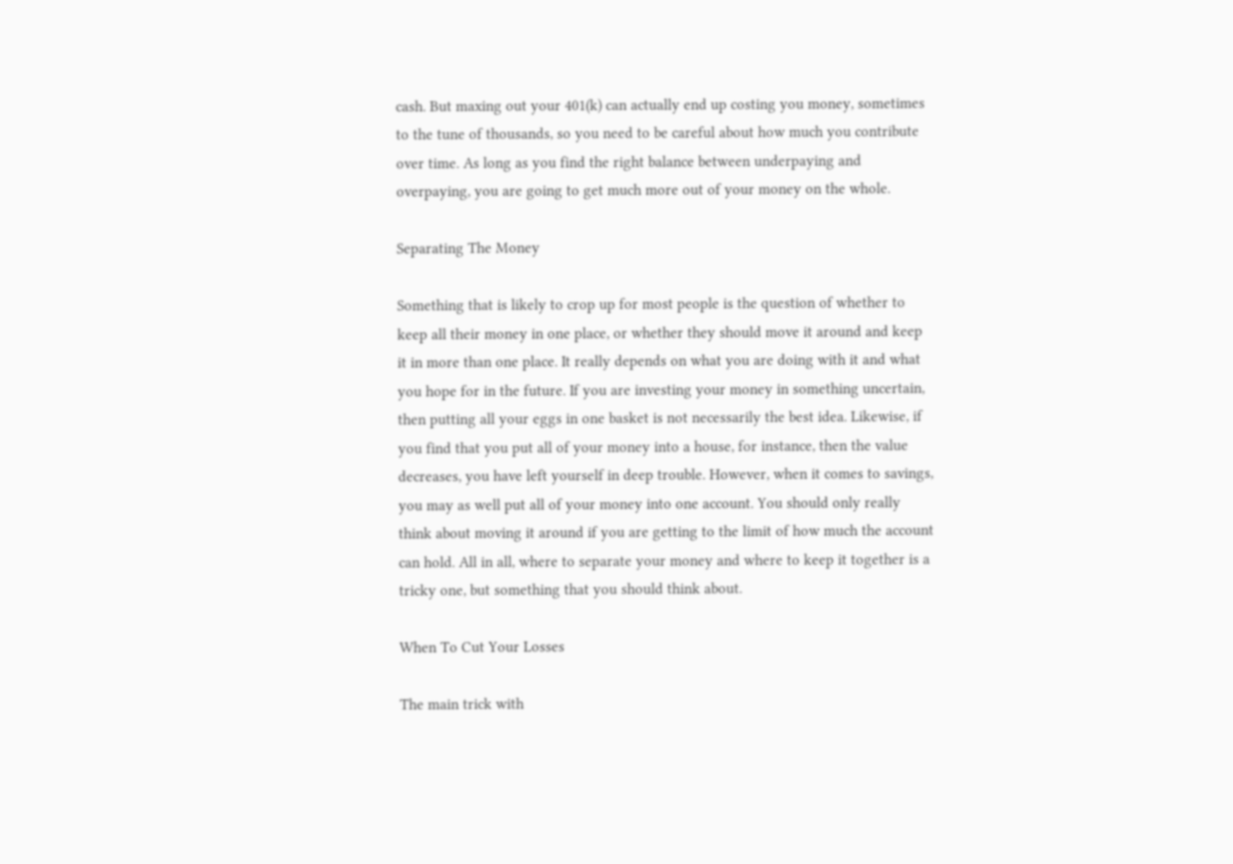cash. But maxing out your 401(k) can actually end up costing you money, sometimes to the tune of thousands, so you need to be careful about how much you contribute over time. As long as you find the right balance between underpaying and overpaying, you are going to get much more out of your money on the whole.

Separating The Money

Something that is likely to crop up for most people is the question of whether to keep all their money in one place, or whether they should move it around and keep it in more than one place. It really depends on what you are doing with it and what you hope for in the future. If you are investing your money in something uncertain, then putting all your eggs in one basket is not necessarily the best idea. Likewise, if you find that you put all of your money into a house, for instance, then the value decreases, you have left yourself in deep trouble. However, when it comes to savings, you may as well put all of your money into one account. You should only really think about moving it around if you are getting to the limit of how much the account can hold. All in all, where to separate your money and where to keep it together is a tricky one, but something that you should think about.

When To Cut Your Losses

The main trick with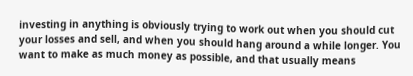investing in anything is obviously trying to work out when you should cut your losses and sell, and when you should hang around a while longer. You want to make as much money as possible, and that usually means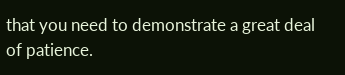that you need to demonstrate a great deal of patience.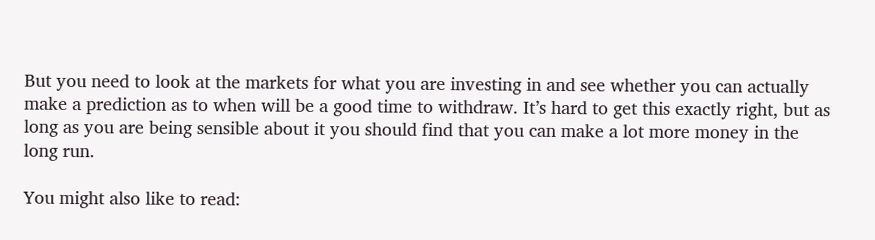But you need to look at the markets for what you are investing in and see whether you can actually make a prediction as to when will be a good time to withdraw. It’s hard to get this exactly right, but as long as you are being sensible about it you should find that you can make a lot more money in the long run.

You might also like to read: